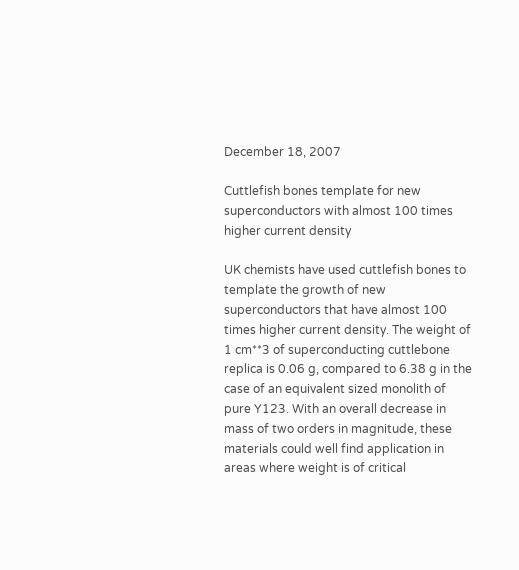December 18, 2007

Cuttlefish bones template for new superconductors with almost 100 times higher current density

UK chemists have used cuttlefish bones to template the growth of new superconductors that have almost 100 times higher current density. The weight of 1 cm**3 of superconducting cuttlebone replica is 0.06 g, compared to 6.38 g in the case of an equivalent sized monolith of pure Y123. With an overall decrease in mass of two orders in magnitude, these materials could well find application in areas where weight is of critical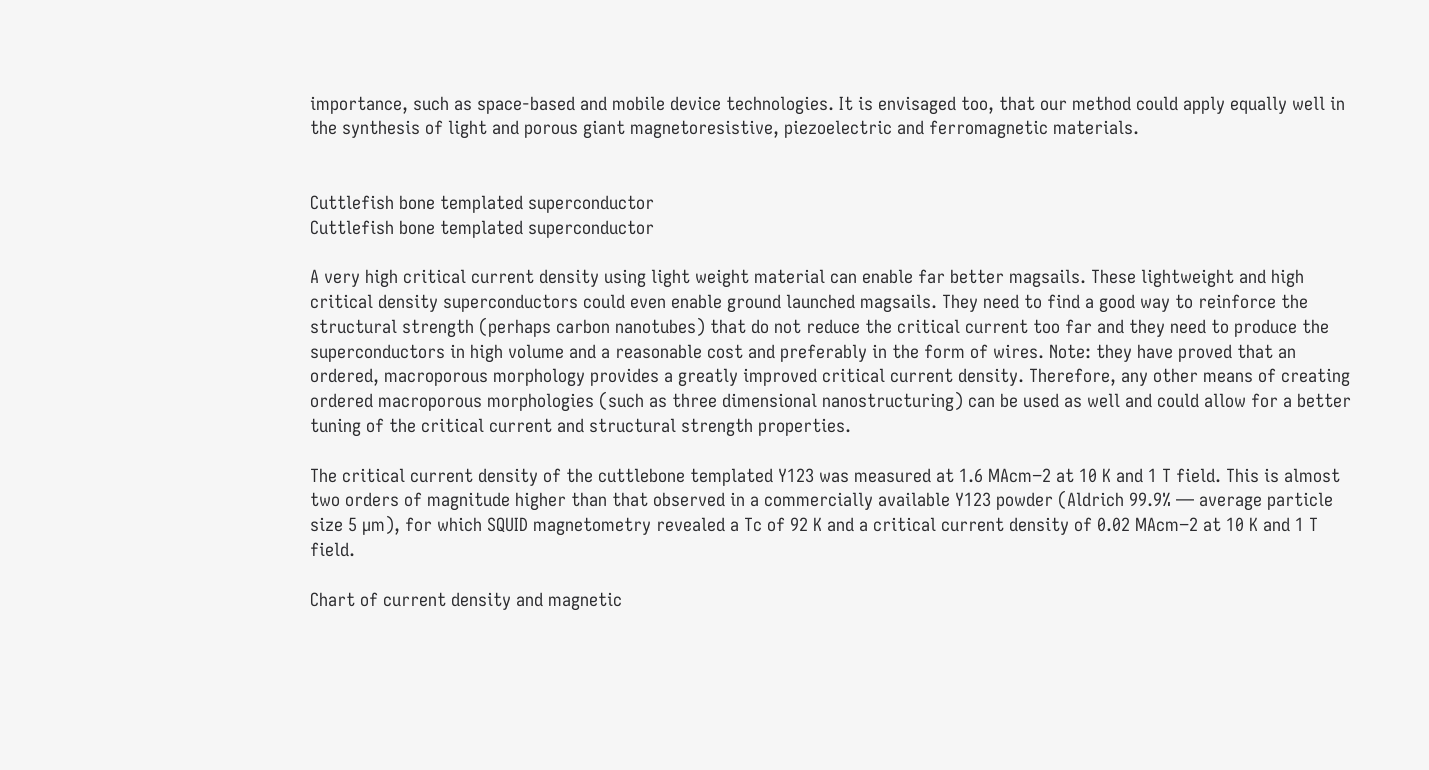importance, such as space-based and mobile device technologies. It is envisaged too, that our method could apply equally well in the synthesis of light and porous giant magnetoresistive, piezoelectric and ferromagnetic materials.


Cuttlefish bone templated superconductor
Cuttlefish bone templated superconductor

A very high critical current density using light weight material can enable far better magsails. These lightweight and high critical density superconductors could even enable ground launched magsails. They need to find a good way to reinforce the structural strength (perhaps carbon nanotubes) that do not reduce the critical current too far and they need to produce the superconductors in high volume and a reasonable cost and preferably in the form of wires. Note: they have proved that an ordered, macroporous morphology provides a greatly improved critical current density. Therefore, any other means of creating ordered macroporous morphologies (such as three dimensional nanostructuring) can be used as well and could allow for a better tuning of the critical current and structural strength properties.

The critical current density of the cuttlebone templated Y123 was measured at 1.6 MAcm−2 at 10 K and 1 T field. This is almost two orders of magnitude higher than that observed in a commercially available Y123 powder (Aldrich 99.9% — average particle size 5 µm), for which SQUID magnetometry revealed a Tc of 92 K and a critical current density of 0.02 MAcm−2 at 10 K and 1 T field.

Chart of current density and magnetic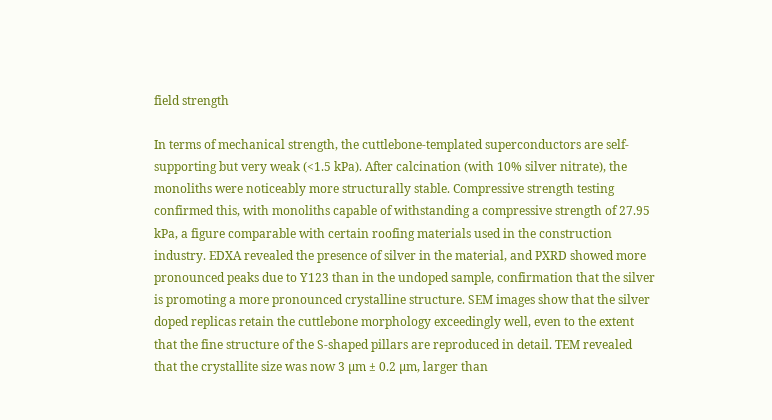field strength

In terms of mechanical strength, the cuttlebone-templated superconductors are self-supporting but very weak (<1.5 kPa). After calcination (with 10% silver nitrate), the monoliths were noticeably more structurally stable. Compressive strength testing confirmed this, with monoliths capable of withstanding a compressive strength of 27.95 kPa, a figure comparable with certain roofing materials used in the construction industry. EDXA revealed the presence of silver in the material, and PXRD showed more pronounced peaks due to Y123 than in the undoped sample, confirmation that the silver is promoting a more pronounced crystalline structure. SEM images show that the silver doped replicas retain the cuttlebone morphology exceedingly well, even to the extent that the fine structure of the S-shaped pillars are reproduced in detail. TEM revealed that the crystallite size was now 3 µm ± 0.2 µm, larger than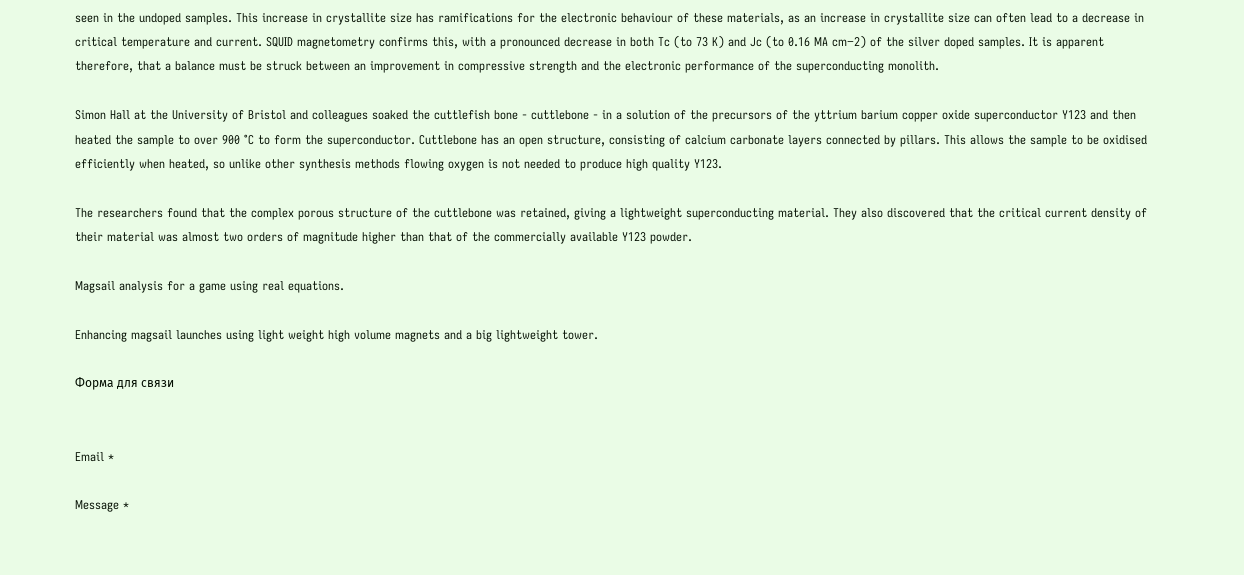seen in the undoped samples. This increase in crystallite size has ramifications for the electronic behaviour of these materials, as an increase in crystallite size can often lead to a decrease in critical temperature and current. SQUID magnetometry confirms this, with a pronounced decrease in both Tc (to 73 K) and Jc (to 0.16 MA cm−2) of the silver doped samples. It is apparent therefore, that a balance must be struck between an improvement in compressive strength and the electronic performance of the superconducting monolith.

Simon Hall at the University of Bristol and colleagues soaked the cuttlefish bone - cuttlebone - in a solution of the precursors of the yttrium barium copper oxide superconductor Y123 and then heated the sample to over 900 °C to form the superconductor. Cuttlebone has an open structure, consisting of calcium carbonate layers connected by pillars. This allows the sample to be oxidised efficiently when heated, so unlike other synthesis methods flowing oxygen is not needed to produce high quality Y123.

The researchers found that the complex porous structure of the cuttlebone was retained, giving a lightweight superconducting material. They also discovered that the critical current density of their material was almost two orders of magnitude higher than that of the commercially available Y123 powder.

Magsail analysis for a game using real equations.

Enhancing magsail launches using light weight high volume magnets and a big lightweight tower.

Форма для связи


Email *

Message *